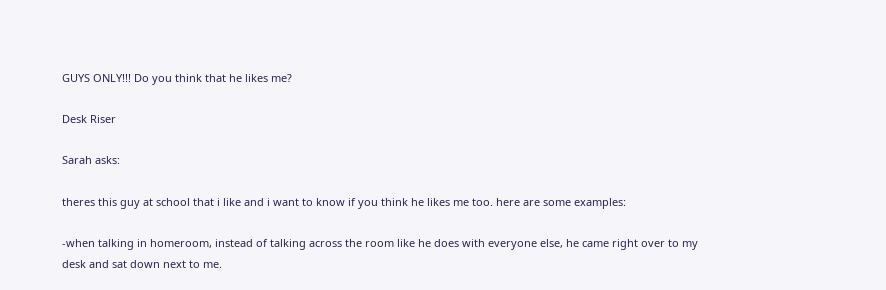GUYS ONLY!!! Do you think that he likes me?

Desk Riser

Sarah asks:

theres this guy at school that i like and i want to know if you think he likes me too. here are some examples:

-when talking in homeroom, instead of talking across the room like he does with everyone else, he came right over to my desk and sat down next to me.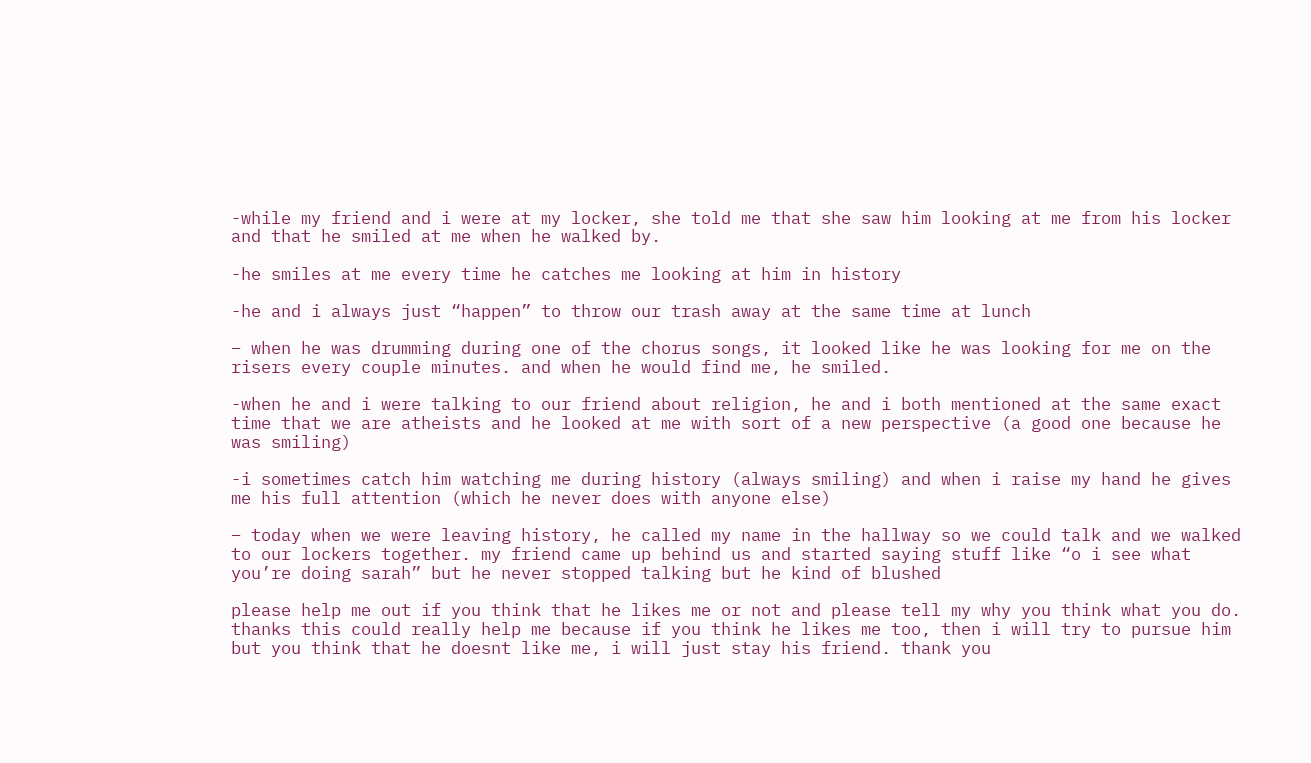-while my friend and i were at my locker, she told me that she saw him looking at me from his locker and that he smiled at me when he walked by.

-he smiles at me every time he catches me looking at him in history

-he and i always just “happen” to throw our trash away at the same time at lunch

– when he was drumming during one of the chorus songs, it looked like he was looking for me on the risers every couple minutes. and when he would find me, he smiled.

-when he and i were talking to our friend about religion, he and i both mentioned at the same exact time that we are atheists and he looked at me with sort of a new perspective (a good one because he was smiling)

-i sometimes catch him watching me during history (always smiling) and when i raise my hand he gives me his full attention (which he never does with anyone else)

– today when we were leaving history, he called my name in the hallway so we could talk and we walked to our lockers together. my friend came up behind us and started saying stuff like “o i see what you’re doing sarah” but he never stopped talking but he kind of blushed

please help me out if you think that he likes me or not and please tell my why you think what you do. thanks this could really help me because if you think he likes me too, then i will try to pursue him but you think that he doesnt like me, i will just stay his friend. thank you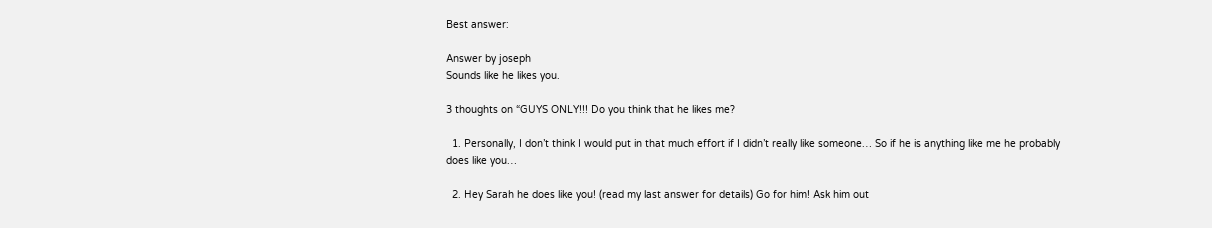Best answer:

Answer by joseph
Sounds like he likes you.

3 thoughts on “GUYS ONLY!!! Do you think that he likes me?

  1. Personally, I don’t think I would put in that much effort if I didn’t really like someone… So if he is anything like me he probably does like you…

  2. Hey Sarah he does like you! (read my last answer for details) Go for him! Ask him out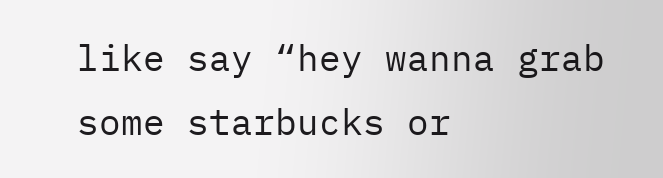like say “hey wanna grab some starbucks or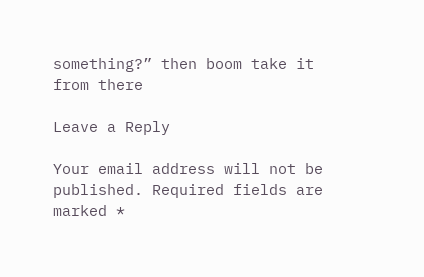something?” then boom take it from there

Leave a Reply

Your email address will not be published. Required fields are marked *